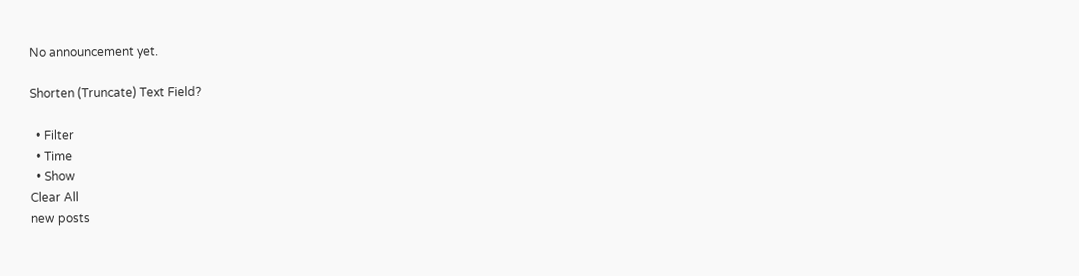No announcement yet.

Shorten (Truncate) Text Field?

  • Filter
  • Time
  • Show
Clear All
new posts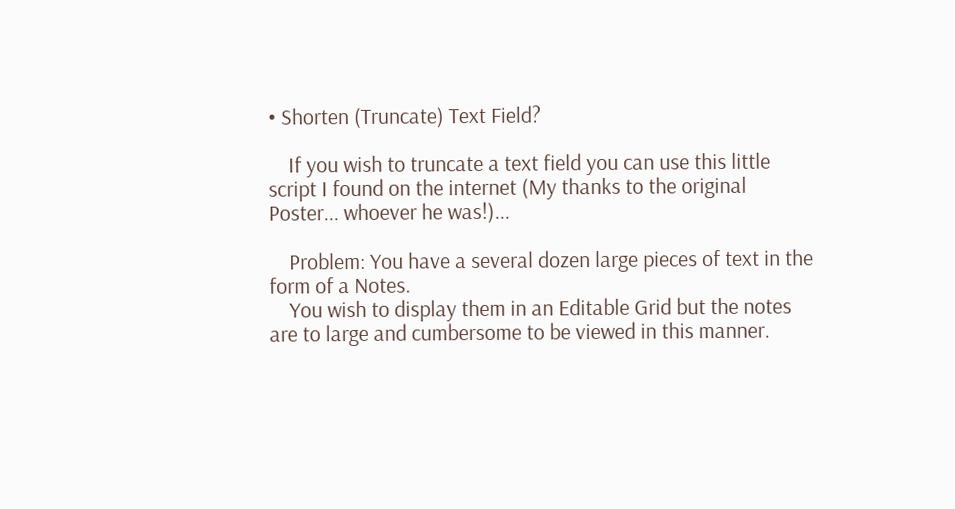• Shorten (Truncate) Text Field?

    If you wish to truncate a text field you can use this little script I found on the internet (My thanks to the original Poster... whoever he was!)...

    Problem: You have a several dozen large pieces of text in the form of a Notes.
    You wish to display them in an Editable Grid but the notes are to large and cumbersome to be viewed in this manner.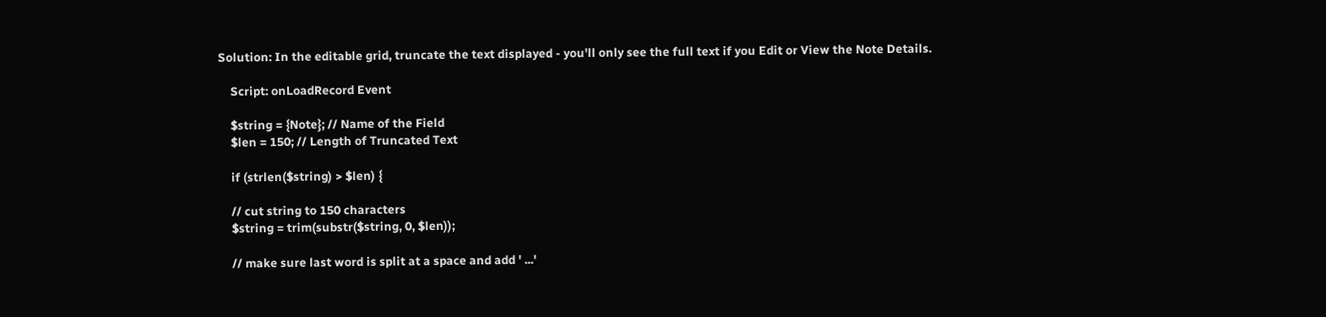Solution: In the editable grid, truncate the text displayed - you'll only see the full text if you Edit or View the Note Details.

    Script: onLoadRecord Event

    $string = {Note}; // Name of the Field
    $len = 150; // Length of Truncated Text

    if (strlen($string) > $len) {

    // cut string to 150 characters
    $string = trim(substr($string, 0, $len));

    // make sure last word is split at a space and add ' ...'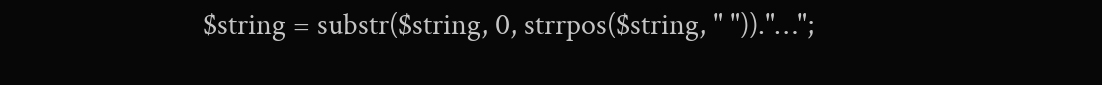$string = substr($string, 0, strrpos($string, " "))."…";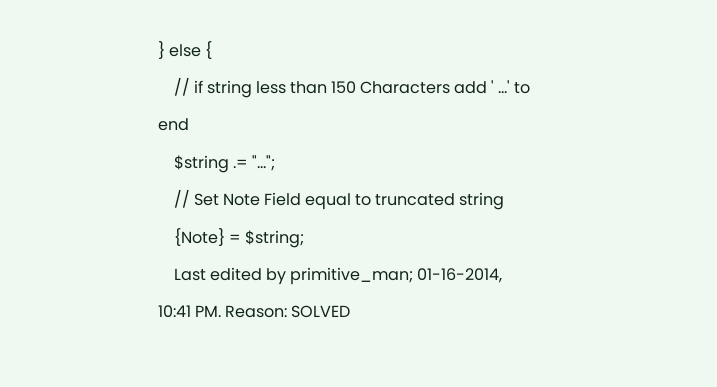} else {
    // if string less than 150 Characters add ' ...' to end
    $string .= "…";
    // Set Note Field equal to truncated string
    {Note} = $string;
    Last edited by primitive_man; 01-16-2014, 10:41 PM. Reason: SOLVED